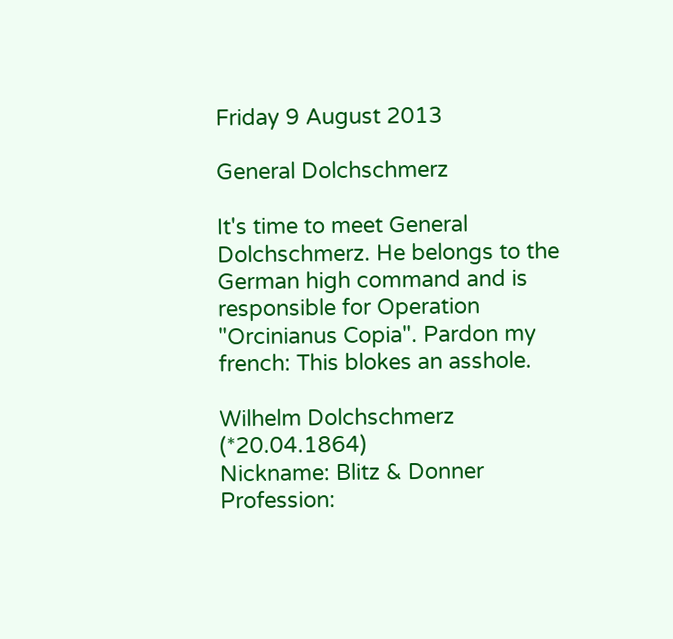Friday 9 August 2013

General Dolchschmerz

It's time to meet General Dolchschmerz. He belongs to the German high command and is responsible for Operation "Orcinianus Copia". Pardon my french: This blokes an asshole.

Wilhelm Dolchschmerz (*20.04.1864)
Nickname: Blitz & Donner
Profession: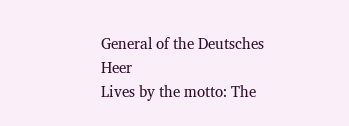General of the Deutsches Heer
Lives by the motto: The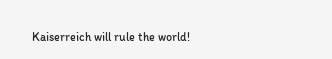Kaiserreich will rule the world!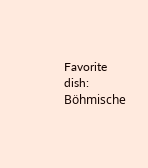Favorite dish: Böhmische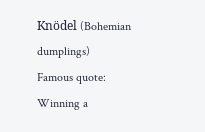Knödel (Bohemian dumplings)
Famous quote: Winning a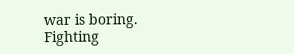war is boring. Fighting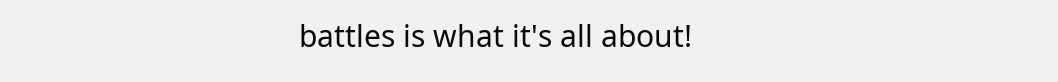battles is what it's all about!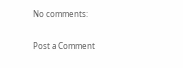No comments:

Post a Comment